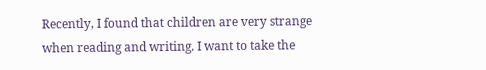Recently, I found that children are very strange when reading and writing. I want to take the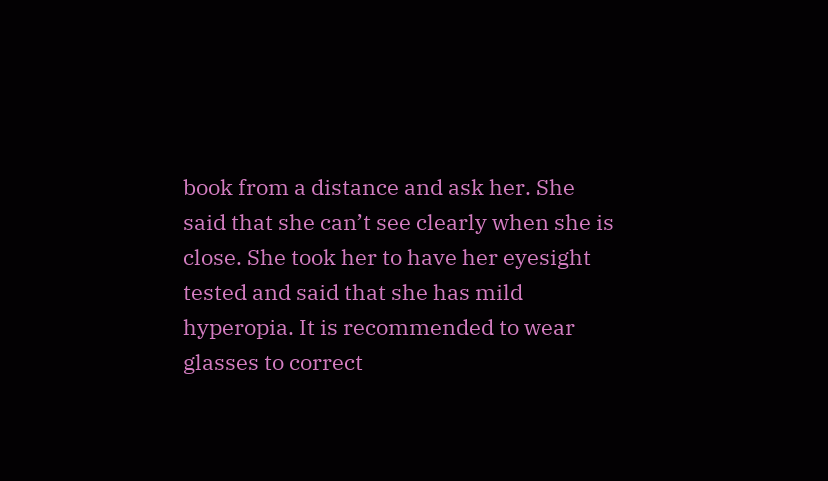book from a distance and ask her. She said that she can’t see clearly when she is close. She took her to have her eyesight tested and said that she has mild hyperopia. It is recommended to wear glasses to correct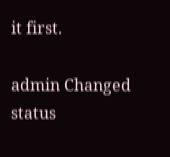it first.

admin Changed status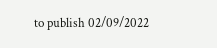to publish 02/09/2022